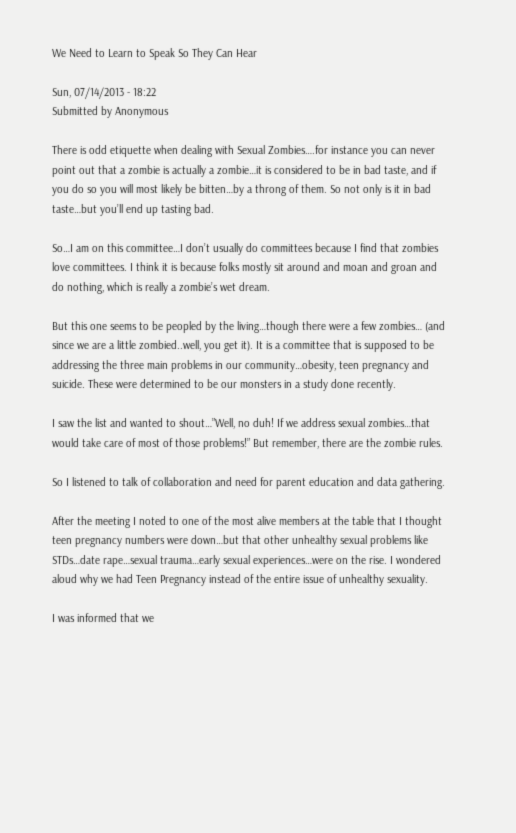We Need to Learn to Speak So They Can Hear

Sun, 07/14/2013 - 18:22
Submitted by Anonymous

There is odd etiquette when dealing with Sexual Zombies….for instance you can never point out that a zombie is actually a zombie…it is considered to be in bad taste, and if you do so you will most likely be bitten…by a throng of them. So not only is it in bad taste…but you’ll end up tasting bad.

So…I am on this committee…I don’t usually do committees because I find that zombies love committees. I think it is because folks mostly sit around and moan and groan and do nothing, which is really a zombie’s wet dream.

But this one seems to be peopled by the living…though there were a few zombies… (and since we are a little zombied..well, you get it). It is a committee that is supposed to be addressing the three main problems in our community…obesity, teen pregnancy and suicide. These were determined to be our monsters in a study done recently.

I saw the list and wanted to shout…”Well, no duh! If we address sexual zombies…that would take care of most of those problems!” But remember, there are the zombie rules.

So I listened to talk of collaboration and need for parent education and data gathering.

After the meeting I noted to one of the most alive members at the table that I thought teen pregnancy numbers were down…but that other unhealthy sexual problems like STDs…date rape…sexual trauma…early sexual experiences…were on the rise. I wondered aloud why we had Teen Pregnancy instead of the entire issue of unhealthy sexuality.

I was informed that we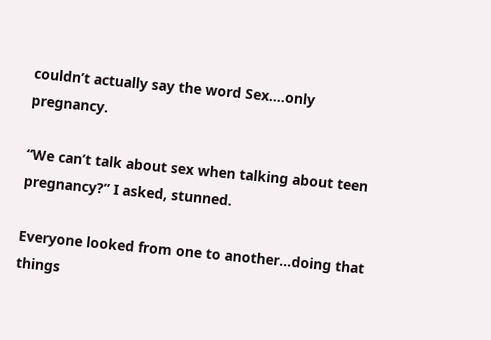couldn’t actually say the word Sex….only pregnancy.

“We can’t talk about sex when talking about teen pregnancy?” I asked, stunned.

Everyone looked from one to another…doing that things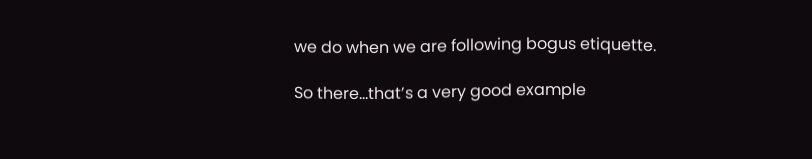we do when we are following bogus etiquette.

So there…that’s a very good example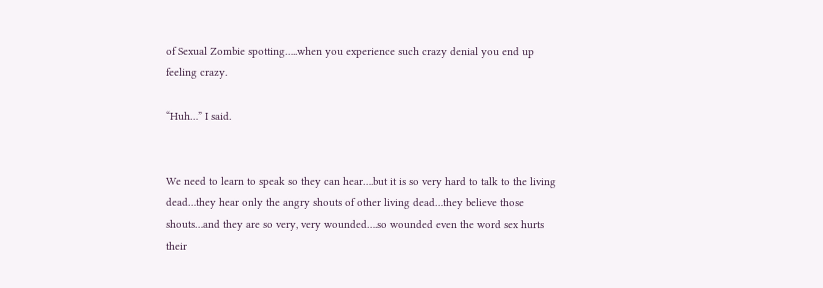of Sexual Zombie spotting…..when you experience such crazy denial you end up feeling crazy.

“Huh…” I said.


We need to learn to speak so they can hear….but it is so very hard to talk to the living dead…they hear only the angry shouts of other living dead…they believe those shouts…and they are so very, very wounded….so wounded even the word sex hurts their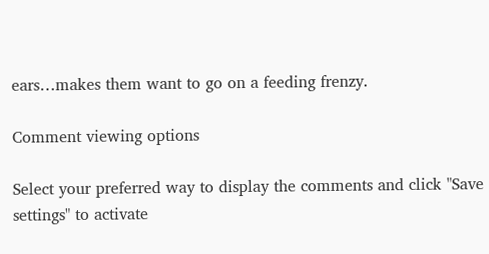ears…makes them want to go on a feeding frenzy.

Comment viewing options

Select your preferred way to display the comments and click "Save settings" to activate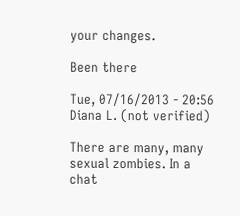your changes.

Been there

Tue, 07/16/2013 - 20:56
Diana L. (not verified)

There are many, many sexual zombies. In a chat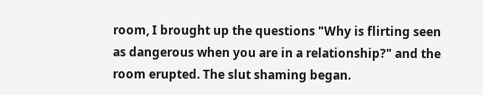room, I brought up the questions "Why is flirting seen as dangerous when you are in a relationship?" and the room erupted. The slut shaming began.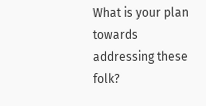What is your plan towards addressing these folk?